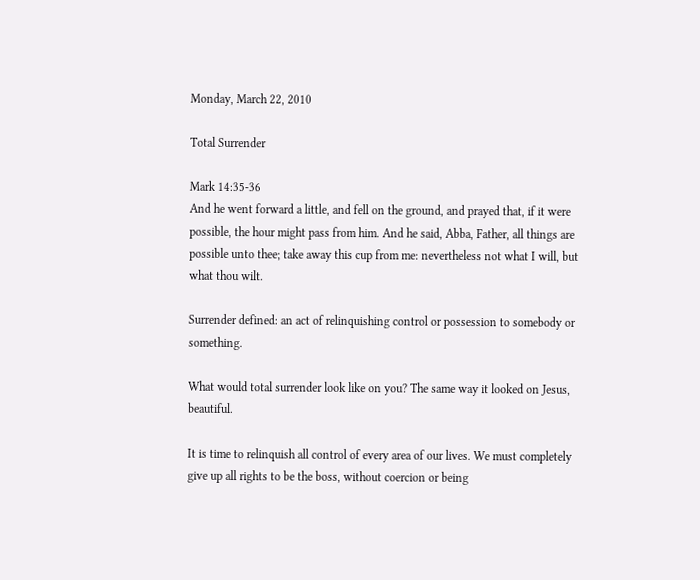Monday, March 22, 2010

Total Surrender

Mark 14:35-36
And he went forward a little, and fell on the ground, and prayed that, if it were possible, the hour might pass from him. And he said, Abba, Father, all things are possible unto thee; take away this cup from me: nevertheless not what I will, but what thou wilt.

Surrender defined: an act of relinquishing control or possession to somebody or something.

What would total surrender look like on you? The same way it looked on Jesus, beautiful.

It is time to relinquish all control of every area of our lives. We must completely give up all rights to be the boss, without coercion or being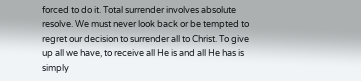forced to do it. Total surrender involves absolute resolve. We must never look back or be tempted to regret our decision to surrender all to Christ. To give up all we have, to receive all He is and all He has is simply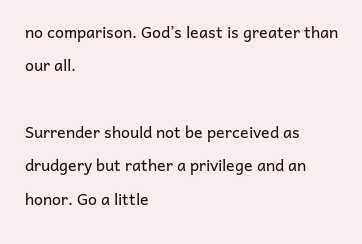no comparison. God’s least is greater than our all.

Surrender should not be perceived as drudgery but rather a privilege and an honor. Go a little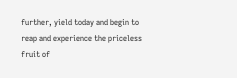further, yield today and begin to reap and experience the priceless fruit of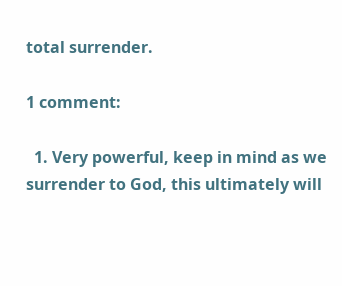total surrender.

1 comment:

  1. Very powerful, keep in mind as we surrender to God, this ultimately will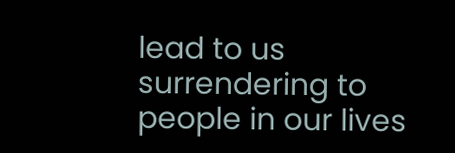lead to us surrendering to people in our lives